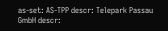as-set: AS-TPP descr: Telepark Passau GmbH descr: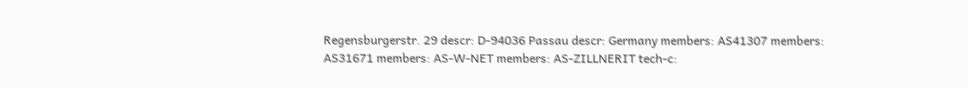Regensburgerstr. 29 descr: D-94036 Passau descr: Germany members: AS41307 members: AS31671 members: AS-W-NET members: AS-ZILLNERIT tech-c: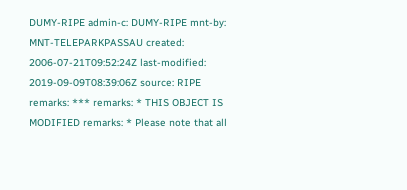DUMY-RIPE admin-c: DUMY-RIPE mnt-by: MNT-TELEPARKPASSAU created: 2006-07-21T09:52:24Z last-modified: 2019-09-09T08:39:06Z source: RIPE remarks: *** remarks: * THIS OBJECT IS MODIFIED remarks: * Please note that all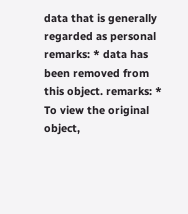data that is generally regarded as personal remarks: * data has been removed from this object. remarks: * To view the original object,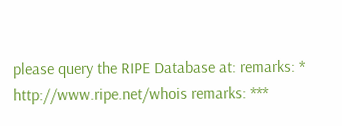please query the RIPE Database at: remarks: * http://www.ripe.net/whois remarks: ***